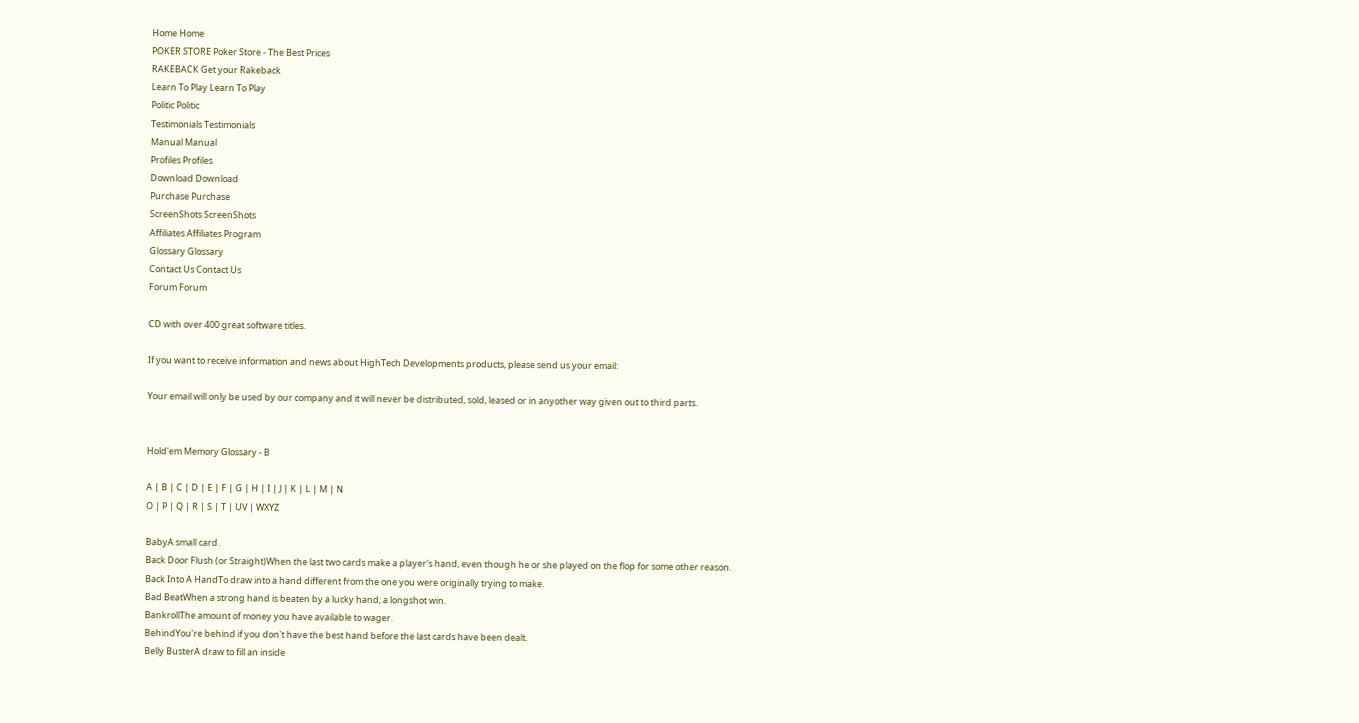Home Home
POKER STORE Poker Store - The Best Prices
RAKEBACK Get your Rakeback
Learn To Play Learn To Play
Politic Politic
Testimonials Testimonials
Manual Manual
Profiles Profiles
Download Download
Purchase Purchase
ScreenShots ScreenShots
Affiliates Affiliates Program
Glossary Glossary
Contact Us Contact Us
Forum Forum

CD with over 400 great software titles.

If you want to receive information and news about HighTech Developments products, please send us your email:

Your email will only be used by our company and it will never be distributed, sold, leased or in anyother way given out to third parts.


Hold'em Memory Glossary - B

A | B | C | D | E | F | G | H | I | J | K | L | M | N
O | P | Q | R | S | T | UV | WXYZ

BabyA small card.
Back Door Flush (or Straight)When the last two cards make a player's hand, even though he or she played on the flop for some other reason.
Back Into A HandTo draw into a hand different from the one you were originally trying to make.
Bad BeatWhen a strong hand is beaten by a lucky hand; a longshot win.
BankrollThe amount of money you have available to wager.
BehindYou're behind if you don't have the best hand before the last cards have been dealt.
Belly BusterA draw to fill an inside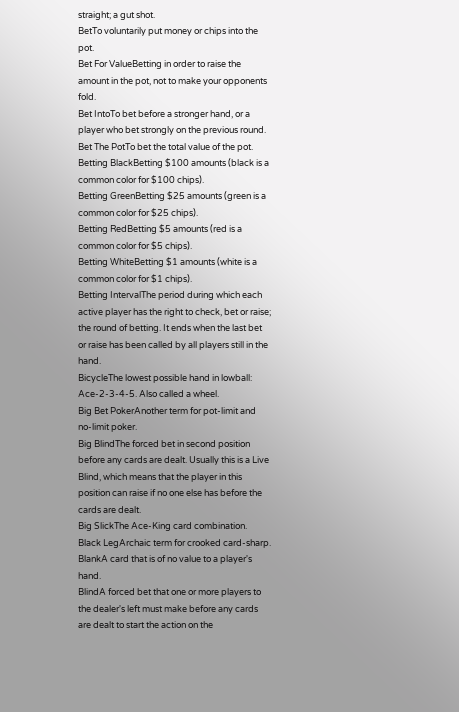straight; a gut shot.
BetTo voluntarily put money or chips into the pot.
Bet For ValueBetting in order to raise the amount in the pot, not to make your opponents fold.
Bet IntoTo bet before a stronger hand, or a player who bet strongly on the previous round.
Bet The PotTo bet the total value of the pot.
Betting BlackBetting $100 amounts (black is a common color for $100 chips).
Betting GreenBetting $25 amounts (green is a common color for $25 chips).
Betting RedBetting $5 amounts (red is a common color for $5 chips).
Betting WhiteBetting $1 amounts (white is a common color for $1 chips).
Betting IntervalThe period during which each active player has the right to check, bet or raise; the round of betting. It ends when the last bet or raise has been called by all players still in the hand.
BicycleThe lowest possible hand in lowball: Ace-2-3-4-5. Also called a wheel.
Big Bet PokerAnother term for pot-limit and no-limit poker.
Big BlindThe forced bet in second position before any cards are dealt. Usually this is a Live Blind, which means that the player in this position can raise if no one else has before the cards are dealt.
Big SlickThe Ace-King card combination.
Black LegArchaic term for crooked card-sharp.
BlankA card that is of no value to a player's hand.
BlindA forced bet that one or more players to the dealer's left must make before any cards are dealt to start the action on the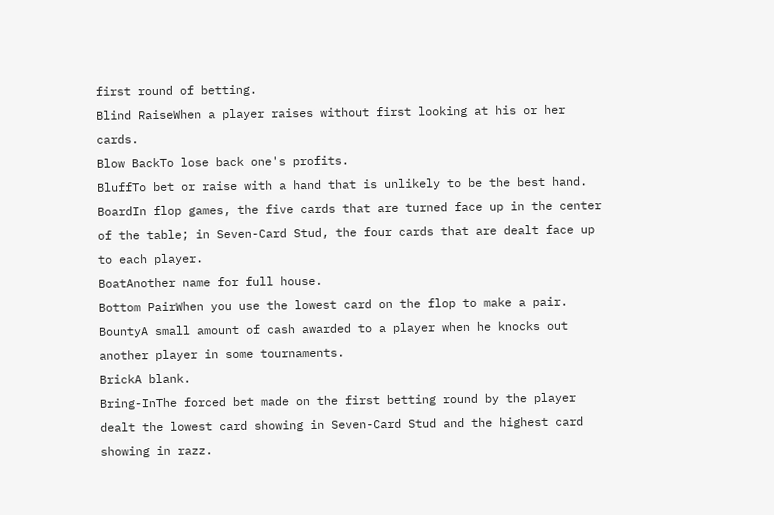first round of betting.
Blind RaiseWhen a player raises without first looking at his or her cards.
Blow BackTo lose back one's profits.
BluffTo bet or raise with a hand that is unlikely to be the best hand.
BoardIn flop games, the five cards that are turned face up in the center of the table; in Seven-Card Stud, the four cards that are dealt face up to each player.
BoatAnother name for full house.
Bottom PairWhen you use the lowest card on the flop to make a pair.
BountyA small amount of cash awarded to a player when he knocks out another player in some tournaments.
BrickA blank.
Bring-InThe forced bet made on the first betting round by the player dealt the lowest card showing in Seven-Card Stud and the highest card showing in razz.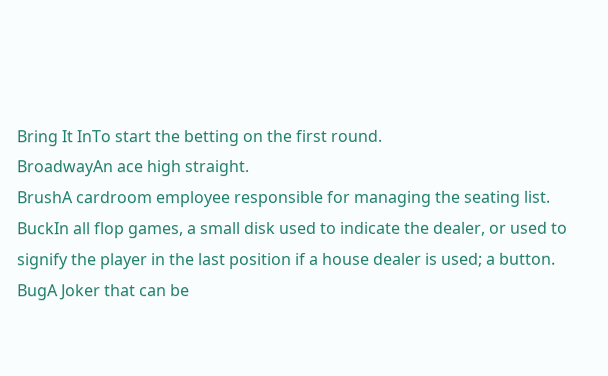Bring It InTo start the betting on the first round.
BroadwayAn ace high straight.
BrushA cardroom employee responsible for managing the seating list.
BuckIn all flop games, a small disk used to indicate the dealer, or used to signify the player in the last position if a house dealer is used; a button.
BugA Joker that can be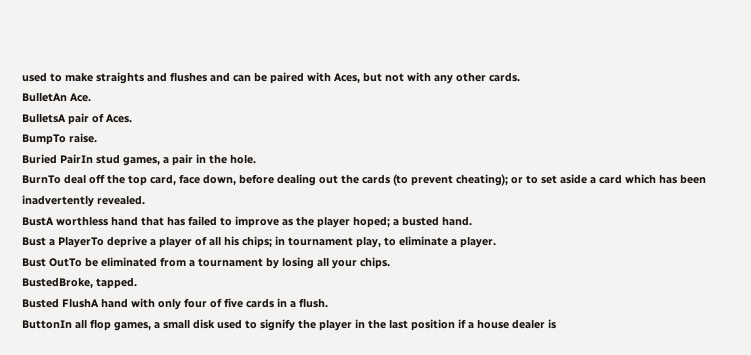used to make straights and flushes and can be paired with Aces, but not with any other cards.
BulletAn Ace.
BulletsA pair of Aces.
BumpTo raise.
Buried PairIn stud games, a pair in the hole.
BurnTo deal off the top card, face down, before dealing out the cards (to prevent cheating); or to set aside a card which has been inadvertently revealed.
BustA worthless hand that has failed to improve as the player hoped; a busted hand.
Bust a PlayerTo deprive a player of all his chips; in tournament play, to eliminate a player.
Bust OutTo be eliminated from a tournament by losing all your chips.
BustedBroke, tapped.
Busted FlushA hand with only four of five cards in a flush.
ButtonIn all flop games, a small disk used to signify the player in the last position if a house dealer is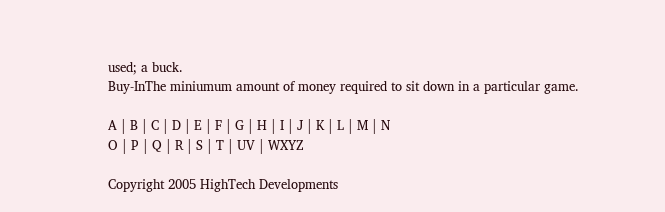used; a buck.
Buy-InThe miniumum amount of money required to sit down in a particular game.

A | B | C | D | E | F | G | H | I | J | K | L | M | N
O | P | Q | R | S | T | UV | WXYZ

Copyright 2005 HighTech Developments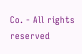Co. - All rights reserved